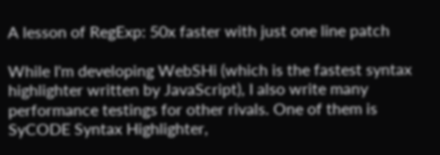A lesson of RegExp: 50x faster with just one line patch

While I'm developing WebSHi (which is the fastest syntax highlighter written by JavaScript), I also write many performance testings for other rivals. One of them is SyCODE Syntax Highlighter,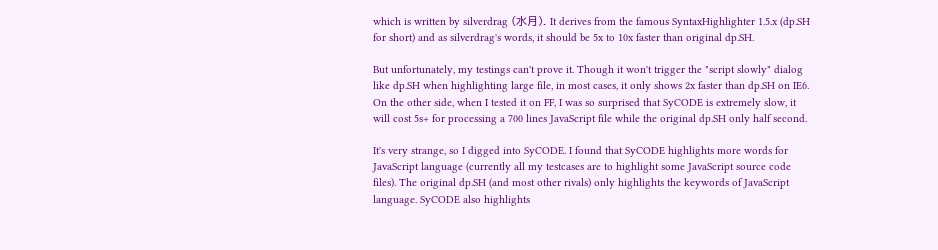which is written by silverdrag (水月). It derives from the famous SyntaxHighlighter 1.5.x (dp.SH for short) and as silverdrag's words, it should be 5x to 10x faster than original dp.SH.

But unfortunately, my testings can't prove it. Though it won't trigger the "script slowly" dialog like dp.SH when highlighting large file, in most cases, it only shows 2x faster than dp.SH on IE6. On the other side, when I tested it on FF, I was so surprised that SyCODE is extremely slow, it will cost 5s+ for processing a 700 lines JavaScript file while the original dp.SH only half second.

It's very strange, so I digged into SyCODE. I found that SyCODE highlights more words for JavaScript language (currently all my testcases are to highlight some JavaScript source code files). The original dp.SH (and most other rivals) only highlights the keywords of JavaScript language. SyCODE also highlights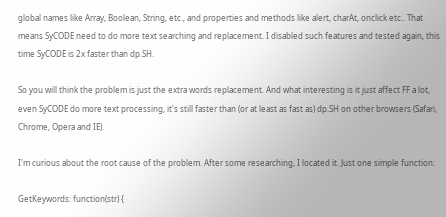global names like Array, Boolean, String, etc., and properties and methods like alert, charAt, onclick etc.. That means SyCODE need to do more text searching and replacement. I disabled such features and tested again, this time SyCODE is 2x faster than dp.SH.

So you will think the problem is just the extra words replacement. And what interesting is it just affect FF a lot, even SyCODE do more text processing, it's still faster than (or at least as fast as) dp.SH on other browsers (Safari, Chrome, Opera and IE).

I'm curious about the root cause of the problem. After some researching, I located it. Just one simple function:

GetKeywords: function(str) {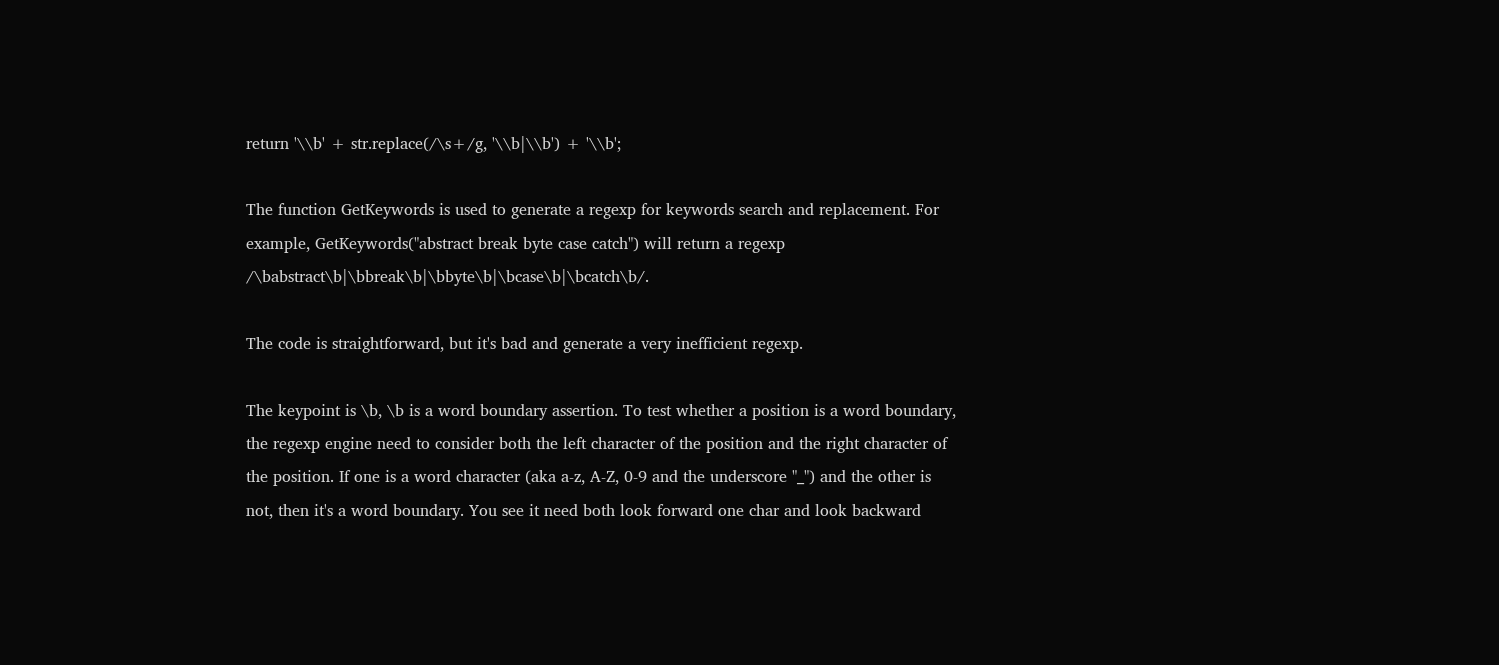return '\\b' + str.replace(/\s+/g, '\\b|\\b') + '\\b';

The function GetKeywords is used to generate a regexp for keywords search and replacement. For example, GetKeywords("abstract break byte case catch") will return a regexp /\babstract\b|\bbreak\b|\bbyte\b|\bcase\b|\bcatch\b/.

The code is straightforward, but it's bad and generate a very inefficient regexp.

The keypoint is \b, \b is a word boundary assertion. To test whether a position is a word boundary, the regexp engine need to consider both the left character of the position and the right character of the position. If one is a word character (aka a-z, A-Z, 0-9 and the underscore "_") and the other is not, then it's a word boundary. You see it need both look forward one char and look backward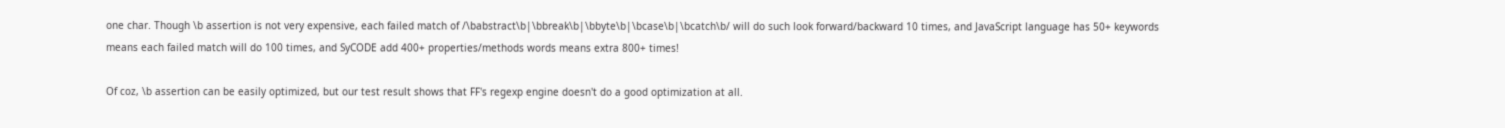one char. Though \b assertion is not very expensive, each failed match of /\babstract\b|\bbreak\b|\bbyte\b|\bcase\b|\bcatch\b/ will do such look forward/backward 10 times, and JavaScript language has 50+ keywords means each failed match will do 100 times, and SyCODE add 400+ properties/methods words means extra 800+ times!

Of coz, \b assertion can be easily optimized, but our test result shows that FF's regexp engine doesn't do a good optimization at all.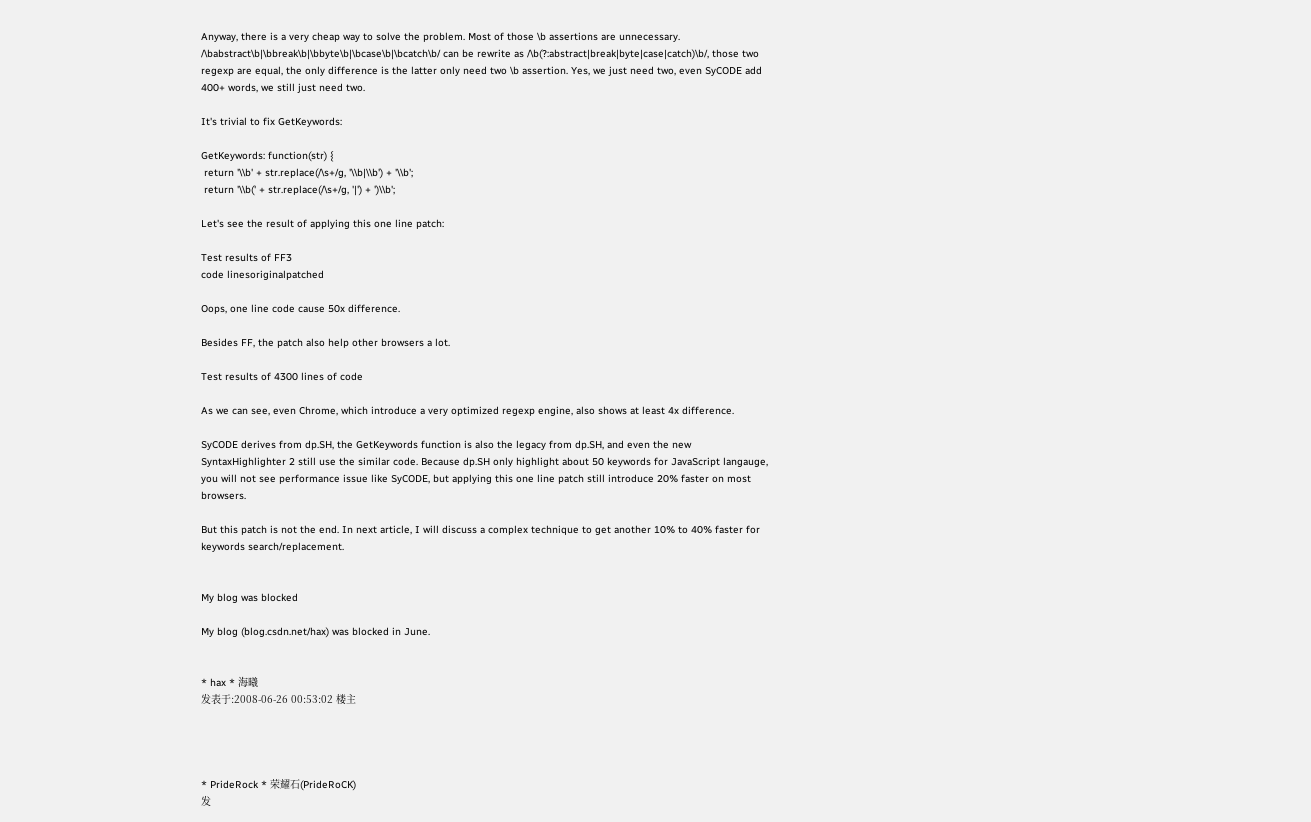Anyway, there is a very cheap way to solve the problem. Most of those \b assertions are unnecessary. /\babstract\b|\bbreak\b|\bbyte\b|\bcase\b|\bcatch\b/ can be rewrite as /\b(?:abstract|break|byte|case|catch)\b/, those two regexp are equal, the only difference is the latter only need two \b assertion. Yes, we just need two, even SyCODE add 400+ words, we still just need two.

It's trivial to fix GetKeywords:

GetKeywords: function(str) {
 return '\\b' + str.replace(/\s+/g, '\\b|\\b') + '\\b';
 return '\\b(' + str.replace(/\s+/g, '|') + ')\\b';

Let's see the result of applying this one line patch:

Test results of FF3
code linesoriginalpatched

Oops, one line code cause 50x difference.

Besides FF, the patch also help other browsers a lot.

Test results of 4300 lines of code

As we can see, even Chrome, which introduce a very optimized regexp engine, also shows at least 4x difference.

SyCODE derives from dp.SH, the GetKeywords function is also the legacy from dp.SH, and even the new SyntaxHighlighter 2 still use the similar code. Because dp.SH only highlight about 50 keywords for JavaScript langauge, you will not see performance issue like SyCODE, but applying this one line patch still introduce 20% faster on most browsers.

But this patch is not the end. In next article, I will discuss a complex technique to get another 10% to 40% faster for keywords search/replacement.


My blog was blocked

My blog (blog.csdn.net/hax) was blocked in June.


* hax * 海曦
发表于:2008-06-26 00:53:02 楼主




* PrideRock * 荣耀石(PrideRoCK)
发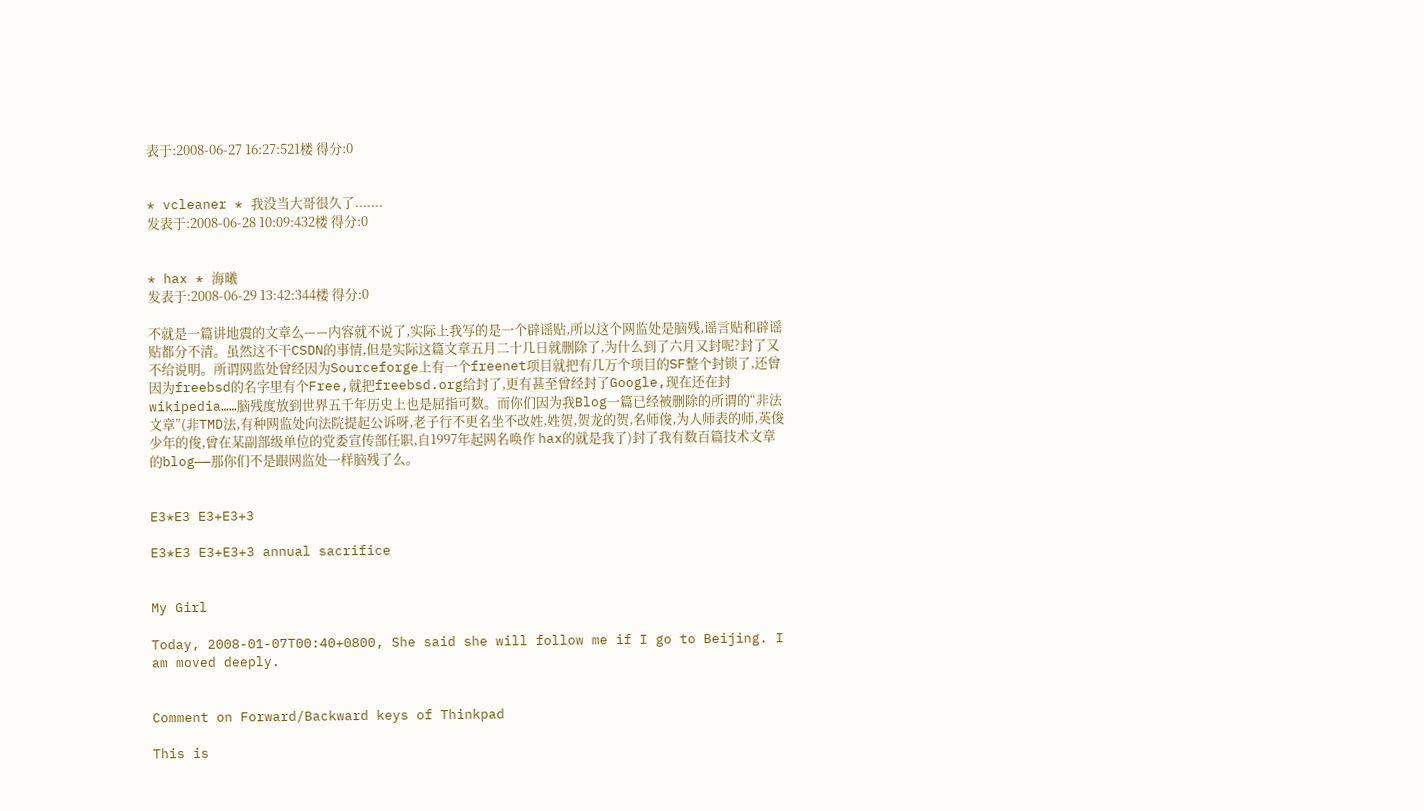表于:2008-06-27 16:27:521楼 得分:0


* vcleaner * 我没当大哥很久了.......
发表于:2008-06-28 10:09:432楼 得分:0


* hax * 海曦
发表于:2008-06-29 13:42:344楼 得分:0

不就是一篇讲地震的文章么——内容就不说了,实际上我写的是一个辟谣贴,所以这个网监处是脑残,谣言贴和辟谣贴都分不清。虽然这不干CSDN的事情,但是实际这篇文章五月二十几日就删除了,为什么到了六月又封呢?封了又不给说明。所谓网监处曾经因为Sourceforge上有一个freenet项目就把有几万个项目的SF整个封锁了,还曾因为freebsd的名字里有个Free,就把freebsd.org给封了,更有甚至曾经封了Google,现在还在封 wikipedia……脑残度放到世界五千年历史上也是屈指可数。而你们因为我Blog一篇已经被删除的所谓的“非法文章”(非TMD法,有种网监处向法院提起公诉呀,老子行不更名坐不改姓,姓贺,贺龙的贺,名师俊,为人师表的师,英俊少年的俊,曾在某副部级单位的党委宣传部任职,自1997年起网名唤作 hax的就是我了)封了我有数百篇技术文章的blog——那你们不是跟网监处一样脑残了么。


E3*E3 E3+E3+3

E3*E3 E3+E3+3 annual sacrifice


My Girl

Today, 2008-01-07T00:40+0800, She said she will follow me if I go to Beijing. I am moved deeply.


Comment on Forward/Backward keys of Thinkpad

This is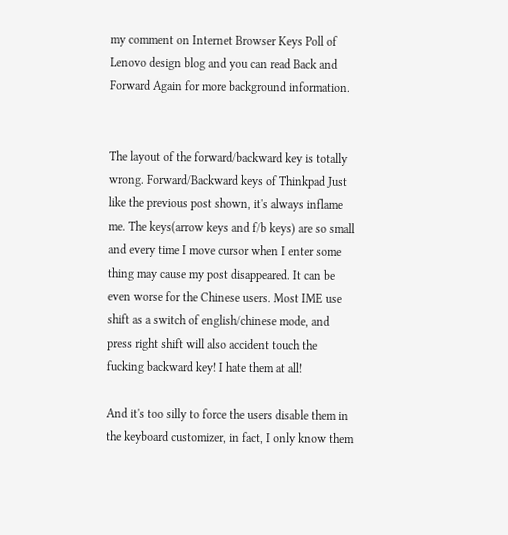my comment on Internet Browser Keys Poll of Lenovo design blog and you can read Back and Forward Again for more background information.


The layout of the forward/backward key is totally wrong. Forward/Backward keys of Thinkpad Just like the previous post shown, it's always inflame me. The keys(arrow keys and f/b keys) are so small and every time I move cursor when I enter some thing may cause my post disappeared. It can be even worse for the Chinese users. Most IME use shift as a switch of english/chinese mode, and press right shift will also accident touch the fucking backward key! I hate them at all!

And it's too silly to force the users disable them in the keyboard customizer, in fact, I only know them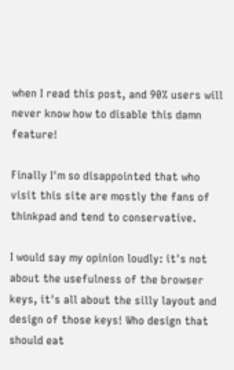when I read this post, and 90% users will never know how to disable this damn feature!

Finally I'm so disappointed that who visit this site are mostly the fans of thinkpad and tend to conservative.

I would say my opinion loudly: it's not about the usefulness of the browser keys, it's all about the silly layout and design of those keys! Who design that should eat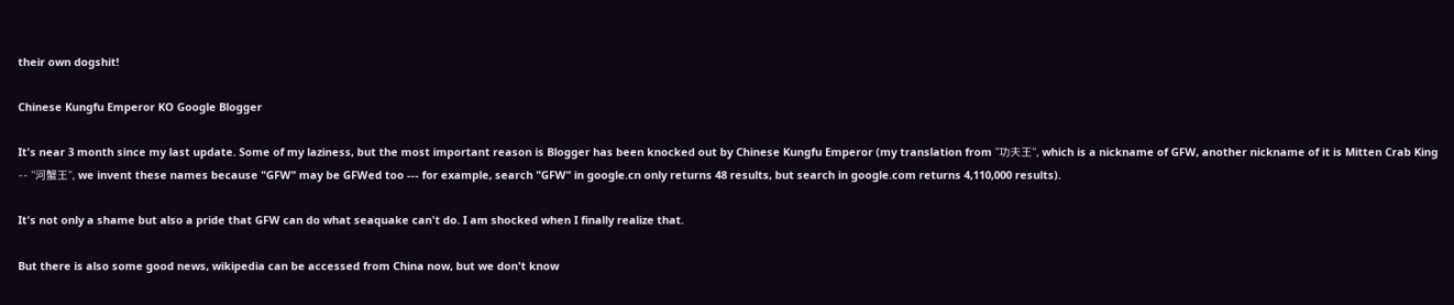their own dogshit!

Chinese Kungfu Emperor KO Google Blogger

It's near 3 month since my last update. Some of my laziness, but the most important reason is Blogger has been knocked out by Chinese Kungfu Emperor (my translation from "功夫王", which is a nickname of GFW, another nickname of it is Mitten Crab King -- "河蟹王", we invent these names because "GFW" may be GFWed too --- for example, search "GFW" in google.cn only returns 48 results, but search in google.com returns 4,110,000 results).

It's not only a shame but also a pride that GFW can do what seaquake can't do. I am shocked when I finally realize that.

But there is also some good news, wikipedia can be accessed from China now, but we don't know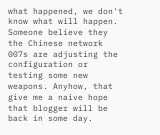what happened, we don't know what will happen. Someone believe they the Chinese network 007s are adjusting the configuration or testing some new weapons. Anyhow, that give me a naive hope that blogger will be back in some day.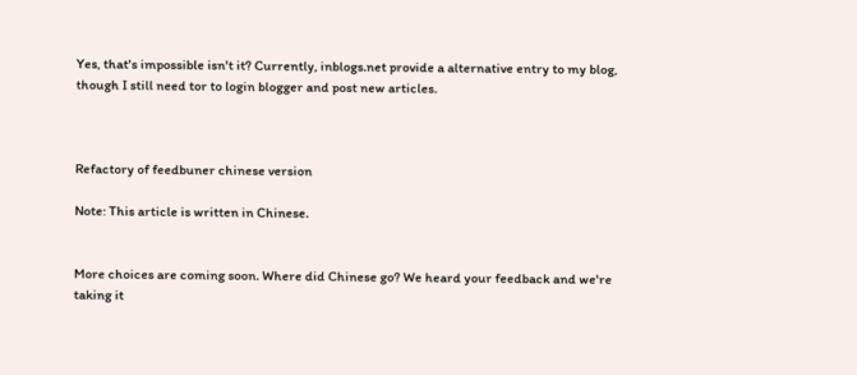Yes, that's impossible isn't it? Currently, inblogs.net provide a alternative entry to my blog, though I still need tor to login blogger and post new articles.



Refactory of feedbuner chinese version

Note: This article is written in Chinese.


More choices are coming soon. Where did Chinese go? We heard your feedback and we're taking it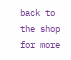back to the shop for more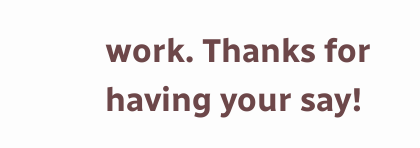work. Thanks for having your say!